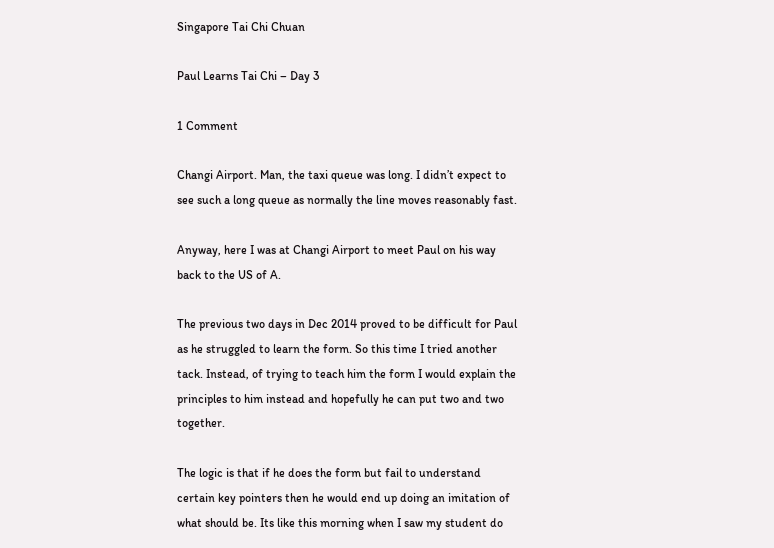Singapore Tai Chi Chuan

Paul Learns Tai Chi – Day 3

1 Comment

Changi Airport. Man, the taxi queue was long. I didn’t expect to see such a long queue as normally the line moves reasonably fast.

Anyway, here I was at Changi Airport to meet Paul on his way back to the US of A.

The previous two days in Dec 2014 proved to be difficult for Paul as he struggled to learn the form. So this time I tried another tack. Instead, of trying to teach him the form I would explain the principles to him instead and hopefully he can put two and two together.

The logic is that if he does the form but fail to understand certain key pointers then he would end up doing an imitation of what should be. Its like this morning when I saw my student do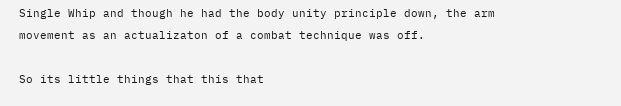Single Whip and though he had the body unity principle down, the arm movement as an actualizaton of a combat technique was off.

So its little things that this that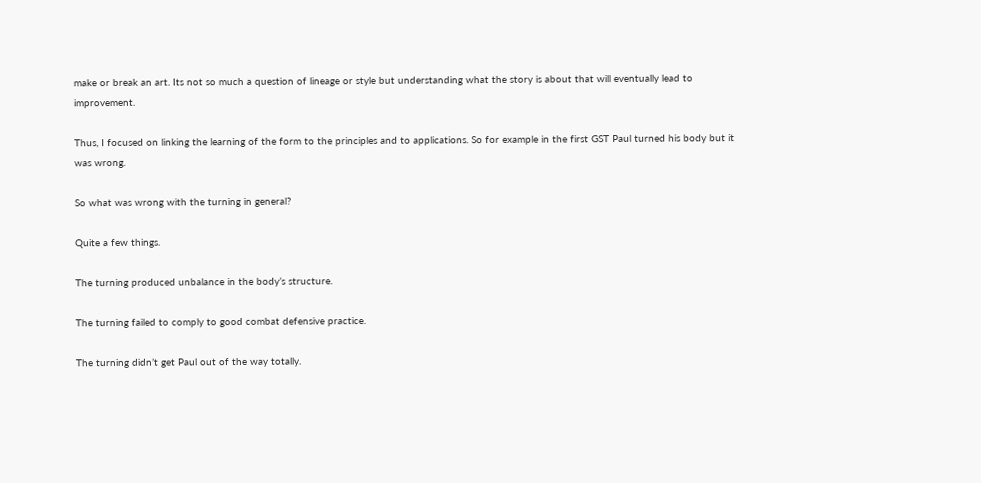make or break an art. Its not so much a question of lineage or style but understanding what the story is about that will eventually lead to improvement.

Thus, I focused on linking the learning of the form to the principles and to applications. So for example in the first GST Paul turned his body but it was wrong.

So what was wrong with the turning in general?

Quite a few things.

The turning produced unbalance in the body’s structure.

The turning failed to comply to good combat defensive practice.

The turning didn’t get Paul out of the way totally.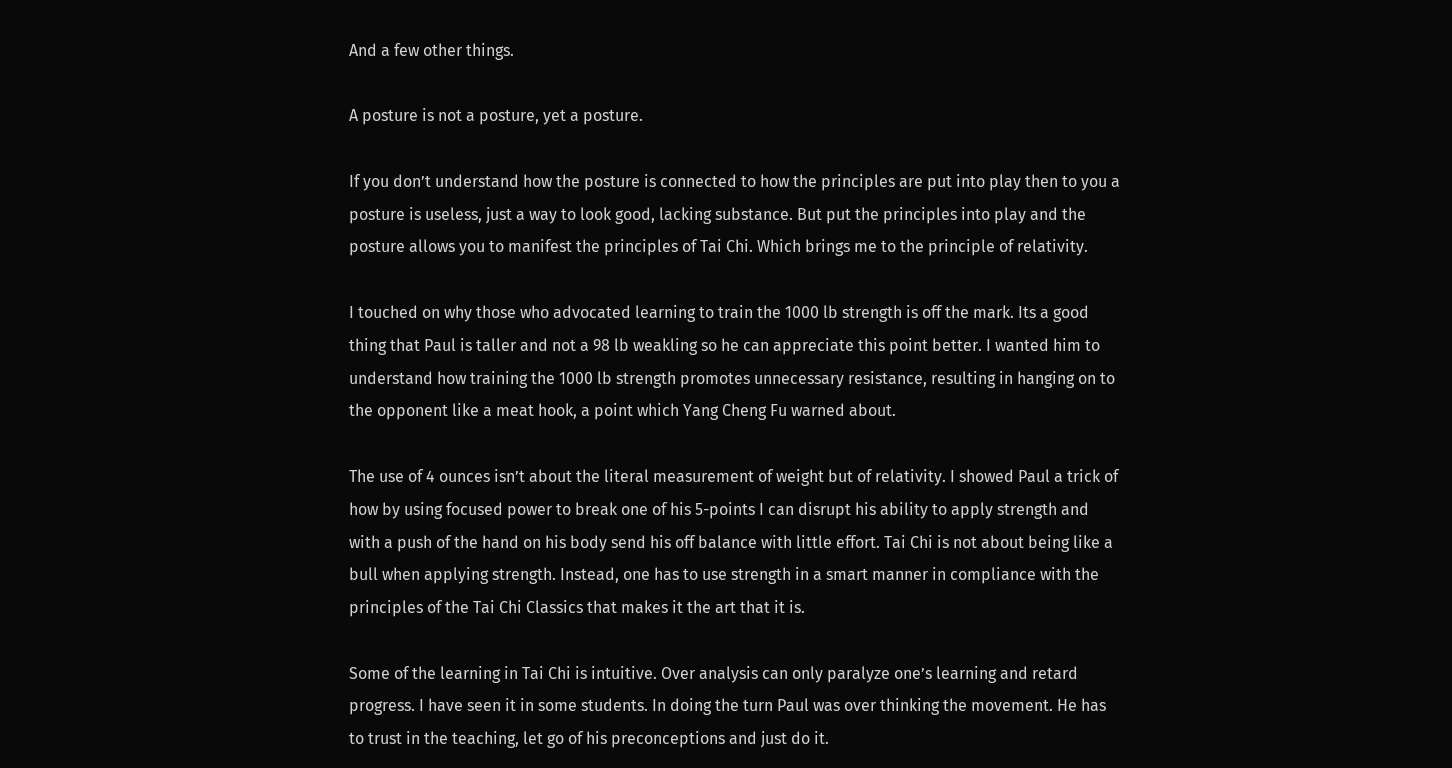And a few other things.

A posture is not a posture, yet a posture.

If you don’t understand how the posture is connected to how the principles are put into play then to you a posture is useless, just a way to look good, lacking substance. But put the principles into play and the posture allows you to manifest the principles of Tai Chi. Which brings me to the principle of relativity.

I touched on why those who advocated learning to train the 1000 lb strength is off the mark. Its a good thing that Paul is taller and not a 98 lb weakling so he can appreciate this point better. I wanted him to understand how training the 1000 lb strength promotes unnecessary resistance, resulting in hanging on to the opponent like a meat hook, a point which Yang Cheng Fu warned about.

The use of 4 ounces isn’t about the literal measurement of weight but of relativity. I showed Paul a trick of how by using focused power to break one of his 5-points I can disrupt his ability to apply strength and with a push of the hand on his body send his off balance with little effort. Tai Chi is not about being like a bull when applying strength. Instead, one has to use strength in a smart manner in compliance with the principles of the Tai Chi Classics that makes it the art that it is.

Some of the learning in Tai Chi is intuitive. Over analysis can only paralyze one’s learning and retard progress. I have seen it in some students. In doing the turn Paul was over thinking the movement. He has to trust in the teaching, let go of his preconceptions and just do it.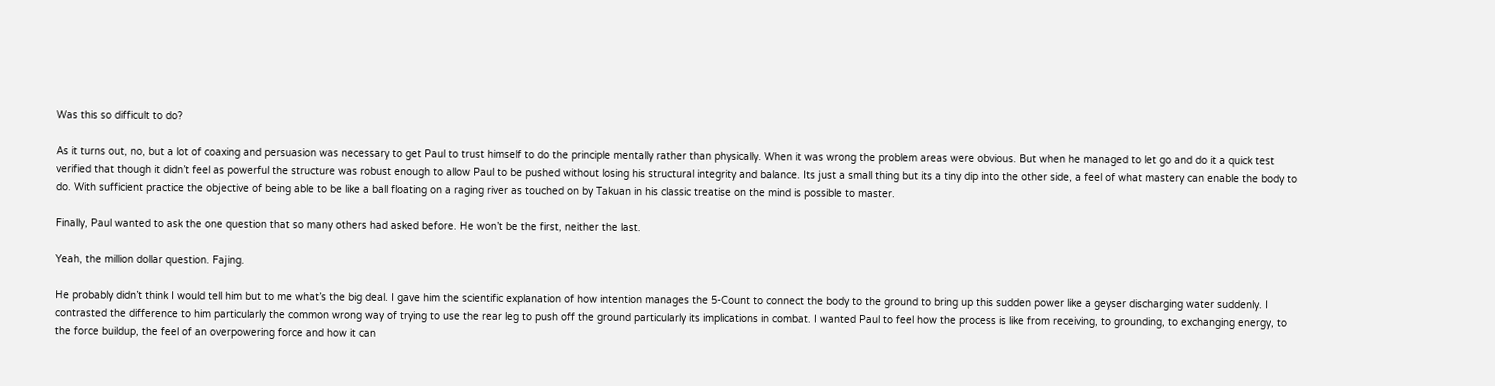Was this so difficult to do?

As it turns out, no, but a lot of coaxing and persuasion was necessary to get Paul to trust himself to do the principle mentally rather than physically. When it was wrong the problem areas were obvious. But when he managed to let go and do it a quick test verified that though it didn’t feel as powerful the structure was robust enough to allow Paul to be pushed without losing his structural integrity and balance. Its just a small thing but its a tiny dip into the other side, a feel of what mastery can enable the body to do. With sufficient practice the objective of being able to be like a ball floating on a raging river as touched on by Takuan in his classic treatise on the mind is possible to master.

Finally, Paul wanted to ask the one question that so many others had asked before. He won’t be the first, neither the last.

Yeah, the million dollar question. Fajing.

He probably didn’t think I would tell him but to me what’s the big deal. I gave him the scientific explanation of how intention manages the 5-Count to connect the body to the ground to bring up this sudden power like a geyser discharging water suddenly. I contrasted the difference to him particularly the common wrong way of trying to use the rear leg to push off the ground particularly its implications in combat. I wanted Paul to feel how the process is like from receiving, to grounding, to exchanging energy, to the force buildup, the feel of an overpowering force and how it can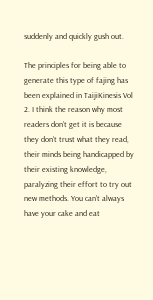suddenly and quickly gush out.

The principles for being able to generate this type of fajing has been explained in TaijiKinesis Vol 2. I think the reason why most readers don’t get it is because they don’t trust what they read, their minds being handicapped by their existing knowledge, paralyzing their effort to try out new methods. You can’t always have your cake and eat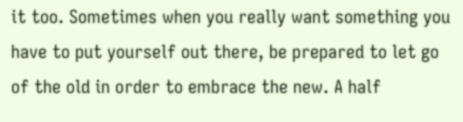it too. Sometimes when you really want something you have to put yourself out there, be prepared to let go of the old in order to embrace the new. A half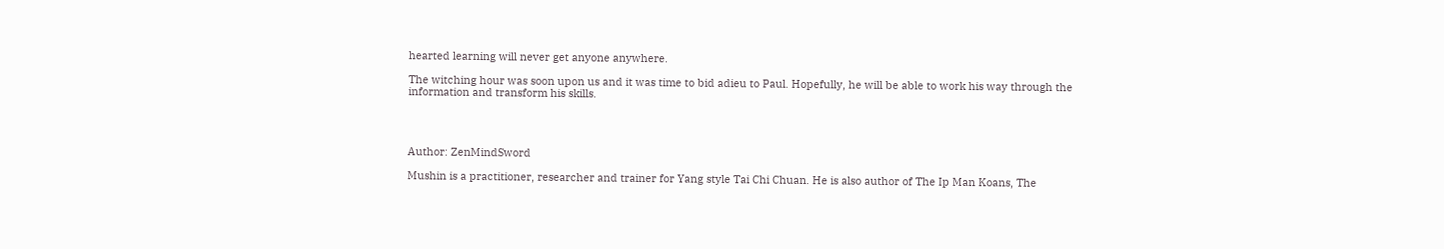hearted learning will never get anyone anywhere.

The witching hour was soon upon us and it was time to bid adieu to Paul. Hopefully, he will be able to work his way through the information and transform his skills.




Author: ZenMindSword

Mushin is a practitioner, researcher and trainer for Yang style Tai Chi Chuan. He is also author of The Ip Man Koans, The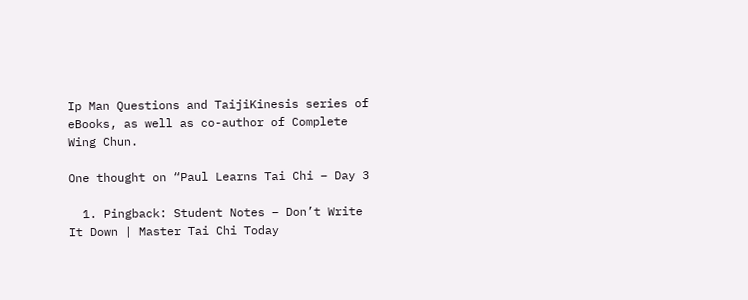Ip Man Questions and TaijiKinesis series of eBooks, as well as co-author of Complete Wing Chun.

One thought on “Paul Learns Tai Chi – Day 3

  1. Pingback: Student Notes – Don’t Write It Down | Master Tai Chi Today